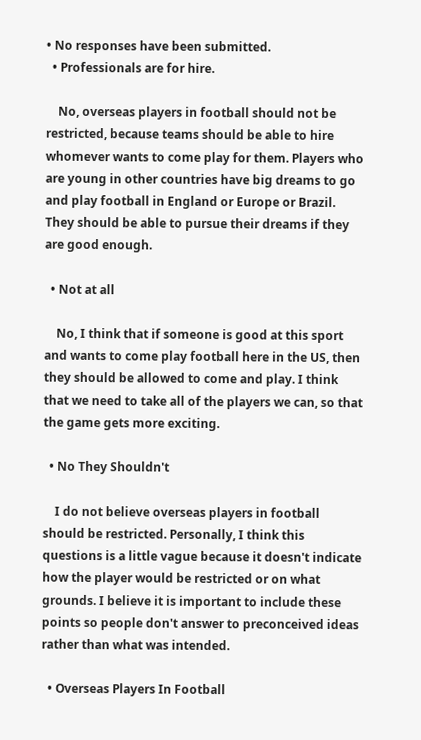• No responses have been submitted.
  • Professionals are for hire.

    No, overseas players in football should not be restricted, because teams should be able to hire whomever wants to come play for them. Players who are young in other countries have big dreams to go and play football in England or Europe or Brazil. They should be able to pursue their dreams if they are good enough.

  • Not at all

    No, I think that if someone is good at this sport and wants to come play football here in the US, then they should be allowed to come and play. I think that we need to take all of the players we can, so that the game gets more exciting.

  • No They Shouldn't

    I do not believe overseas players in football should be restricted. Personally, I think this questions is a little vague because it doesn't indicate how the player would be restricted or on what grounds. I believe it is important to include these points so people don't answer to preconceived ideas rather than what was intended.

  • Overseas Players In Football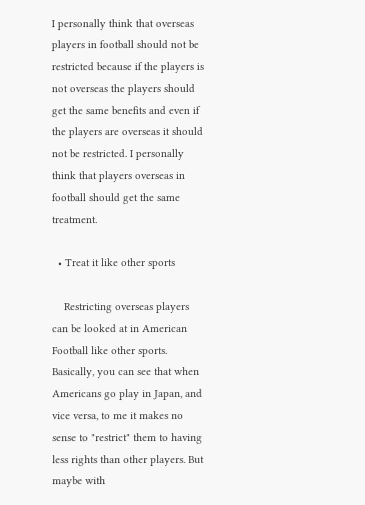I personally think that overseas players in football should not be restricted because if the players is not overseas the players should get the same benefits and even if the players are overseas it should not be restricted. I personally think that players overseas in football should get the same treatment.

  • Treat it like other sports

    Restricting overseas players can be looked at in American Football like other sports. Basically, you can see that when Americans go play in Japan, and vice versa, to me it makes no sense to "restrict" them to having less rights than other players. But maybe with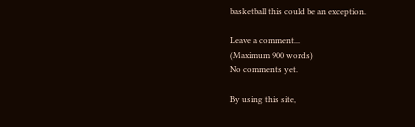basketball this could be an exception.

Leave a comment...
(Maximum 900 words)
No comments yet.

By using this site,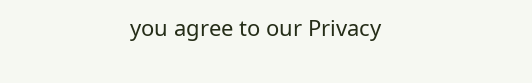you agree to our Privacy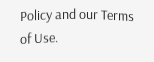Policy and our Terms of Use.